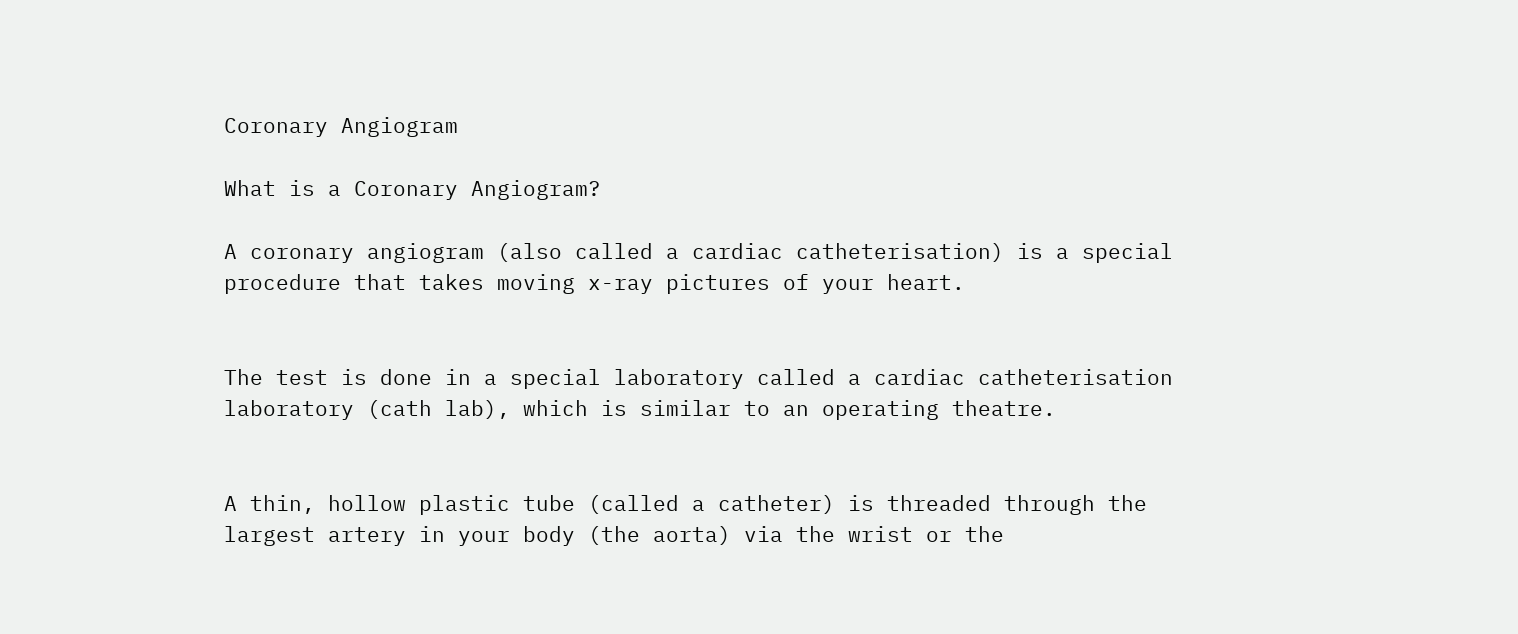Coronary Angiogram

What is a Coronary Angiogram?

A coronary angiogram (also called a cardiac catheterisation) is a special procedure that takes moving x-ray pictures of your heart.


The test is done in a special laboratory called a cardiac catheterisation laboratory (cath lab), which is similar to an operating theatre.


A thin, hollow plastic tube (called a catheter) is threaded through the largest artery in your body (the aorta) via the wrist or the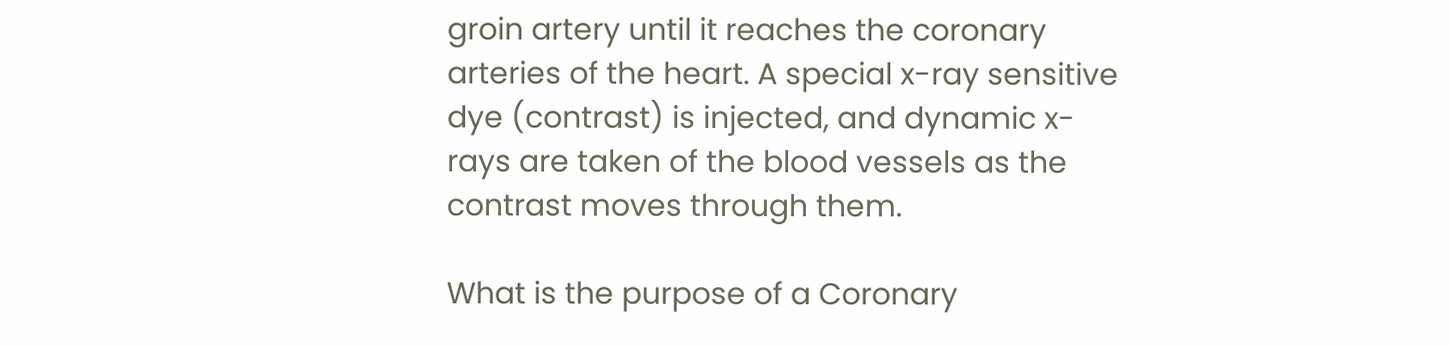groin artery until it reaches the coronary arteries of the heart. A special x-ray sensitive dye (contrast) is injected, and dynamic x-rays are taken of the blood vessels as the contrast moves through them.

What is the purpose of a Coronary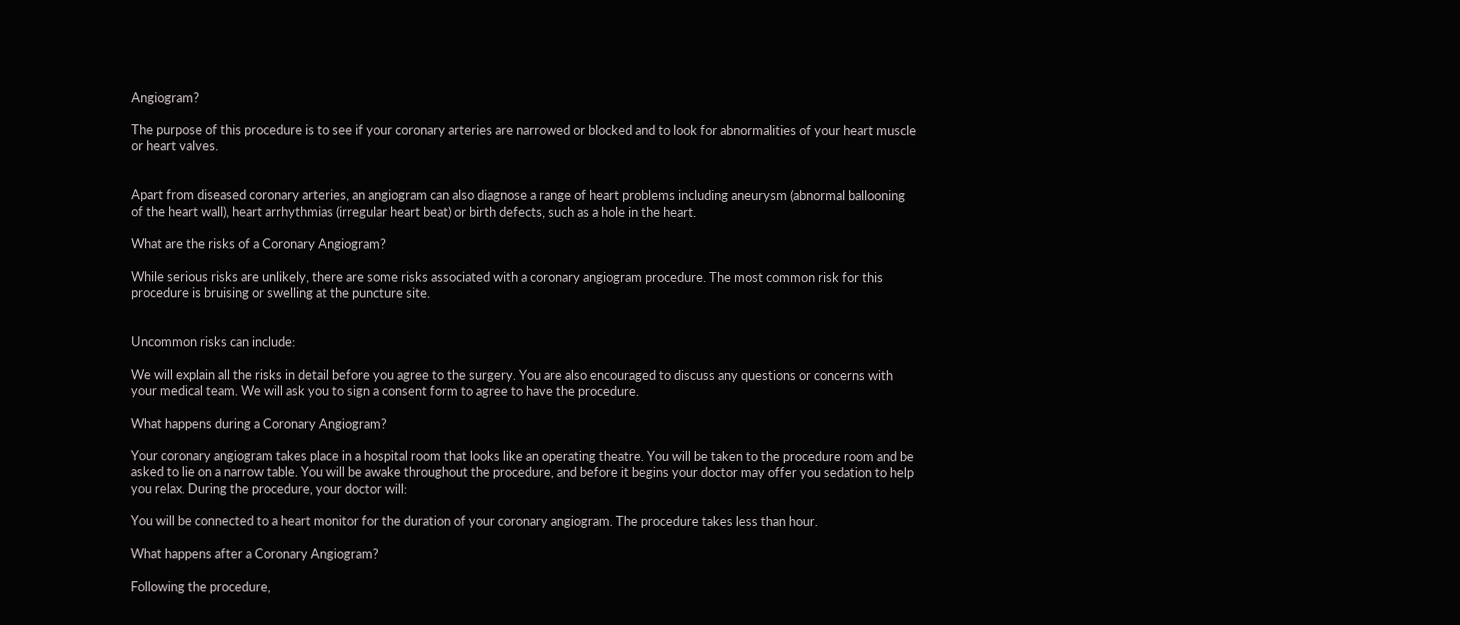Angiogram?

The purpose of this procedure is to see if your coronary arteries are narrowed or blocked and to look for abnormalities of your heart muscle or heart valves.


Apart from diseased coronary arteries, an angiogram can also diagnose a range of heart problems including aneurysm (abnormal ballooning of the heart wall), heart arrhythmias (irregular heart beat) or birth defects, such as a hole in the heart.

What are the risks of a Coronary Angiogram?

While serious risks are unlikely, there are some risks associated with a coronary angiogram procedure. The most common risk for this procedure is bruising or swelling at the puncture site.


Uncommon risks can include:

We will explain all the risks in detail before you agree to the surgery. You are also encouraged to discuss any questions or concerns with your medical team. We will ask you to sign a consent form to agree to have the procedure.

What happens during a Coronary Angiogram?

Your coronary angiogram takes place in a hospital room that looks like an operating theatre. You will be taken to the procedure room and be asked to lie on a narrow table. You will be awake throughout the procedure, and before it begins your doctor may offer you sedation to help you relax. During the procedure, your doctor will:

You will be connected to a heart monitor for the duration of your coronary angiogram. The procedure takes less than hour.

What happens after a Coronary Angiogram?

Following the procedure,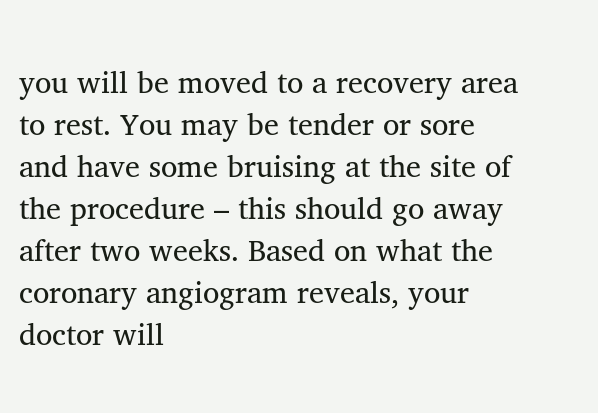you will be moved to a recovery area to rest. You may be tender or sore and have some bruising at the site of the procedure – this should go away after two weeks. Based on what the coronary angiogram reveals, your doctor will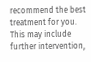recommend the best treatment for you. This may include further intervention,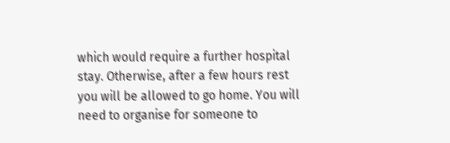which would require a further hospital stay. Otherwise, after a few hours rest you will be allowed to go home. You will need to organise for someone to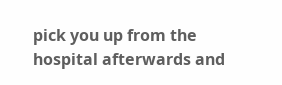pick you up from the hospital afterwards and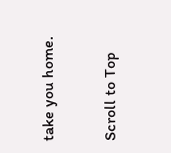take you home.


Scroll to Top